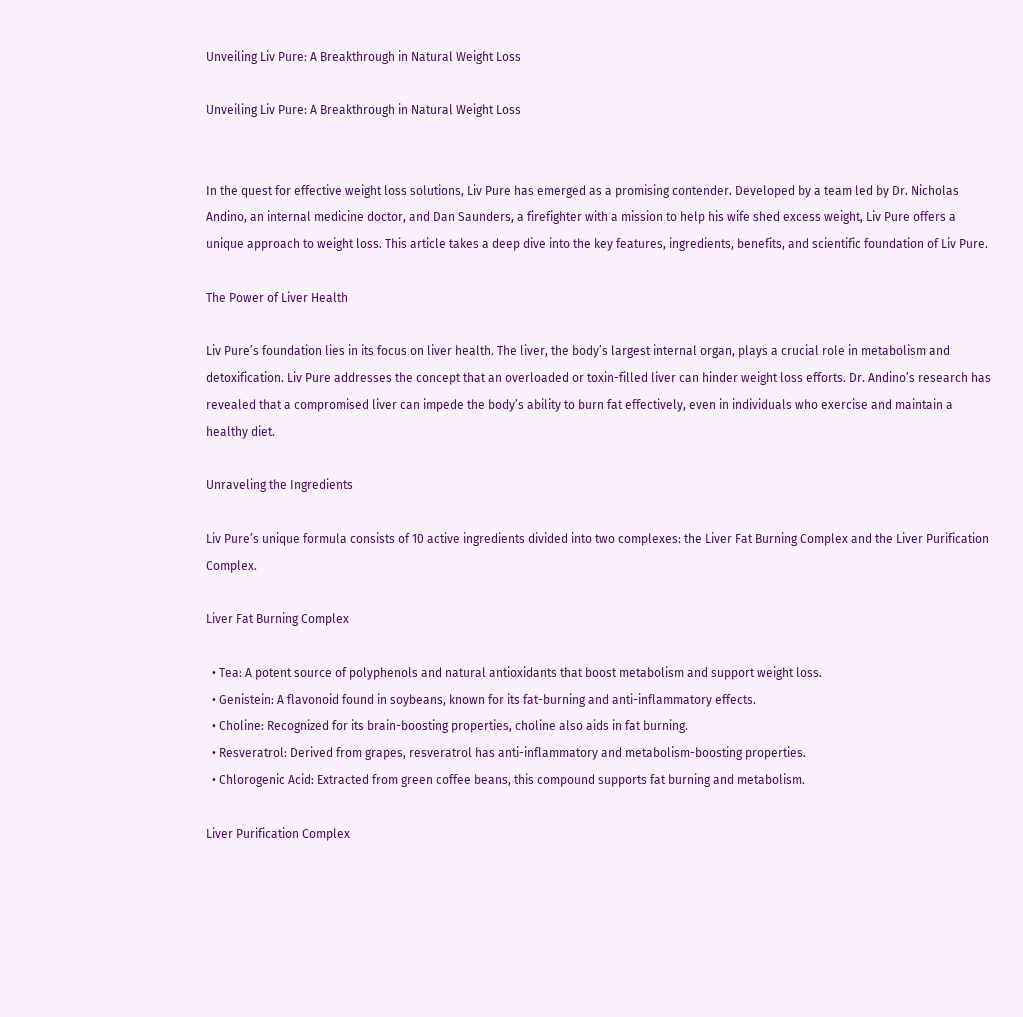Unveiling Liv Pure: A Breakthrough in Natural Weight Loss

Unveiling Liv Pure: A Breakthrough in Natural Weight Loss


In the quest for effective weight loss solutions, Liv Pure has emerged as a promising contender. Developed by a team led by Dr. Nicholas Andino, an internal medicine doctor, and Dan Saunders, a firefighter with a mission to help his wife shed excess weight, Liv Pure offers a unique approach to weight loss. This article takes a deep dive into the key features, ingredients, benefits, and scientific foundation of Liv Pure.

The Power of Liver Health

Liv Pure’s foundation lies in its focus on liver health. The liver, the body’s largest internal organ, plays a crucial role in metabolism and detoxification. Liv Pure addresses the concept that an overloaded or toxin-filled liver can hinder weight loss efforts. Dr. Andino’s research has revealed that a compromised liver can impede the body’s ability to burn fat effectively, even in individuals who exercise and maintain a healthy diet.

Unraveling the Ingredients

Liv Pure’s unique formula consists of 10 active ingredients divided into two complexes: the Liver Fat Burning Complex and the Liver Purification Complex.

Liver Fat Burning Complex

  • Tea: A potent source of polyphenols and natural antioxidants that boost metabolism and support weight loss.
  • Genistein: A flavonoid found in soybeans, known for its fat-burning and anti-inflammatory effects.
  • Choline: Recognized for its brain-boosting properties, choline also aids in fat burning.
  • Resveratrol: Derived from grapes, resveratrol has anti-inflammatory and metabolism-boosting properties.
  • Chlorogenic Acid: Extracted from green coffee beans, this compound supports fat burning and metabolism.

Liver Purification Complex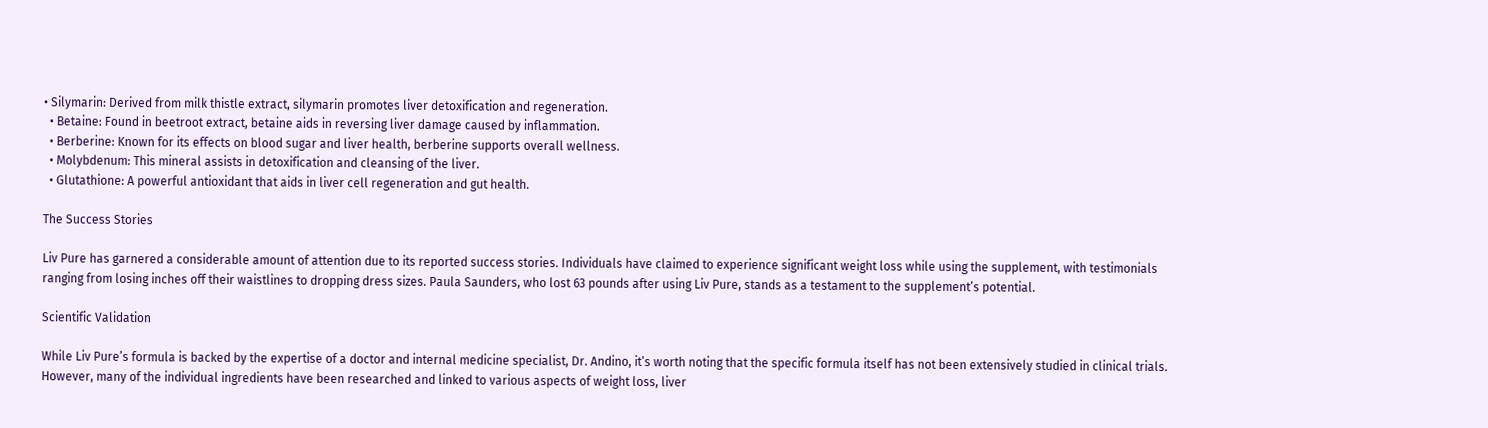• Silymarin: Derived from milk thistle extract, silymarin promotes liver detoxification and regeneration.
  • Betaine: Found in beetroot extract, betaine aids in reversing liver damage caused by inflammation.
  • Berberine: Known for its effects on blood sugar and liver health, berberine supports overall wellness.
  • Molybdenum: This mineral assists in detoxification and cleansing of the liver.
  • Glutathione: A powerful antioxidant that aids in liver cell regeneration and gut health.

The Success Stories

Liv Pure has garnered a considerable amount of attention due to its reported success stories. Individuals have claimed to experience significant weight loss while using the supplement, with testimonials ranging from losing inches off their waistlines to dropping dress sizes. Paula Saunders, who lost 63 pounds after using Liv Pure, stands as a testament to the supplement’s potential.

Scientific Validation

While Liv Pure’s formula is backed by the expertise of a doctor and internal medicine specialist, Dr. Andino, it’s worth noting that the specific formula itself has not been extensively studied in clinical trials. However, many of the individual ingredients have been researched and linked to various aspects of weight loss, liver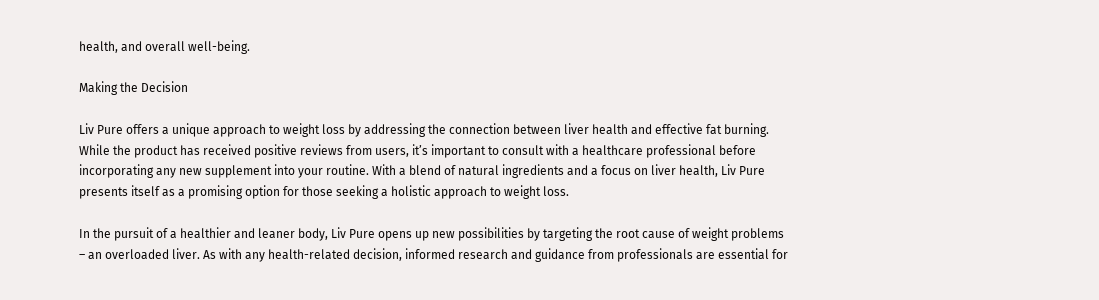health, and overall well-being.

Making the Decision

Liv Pure offers a unique approach to weight loss by addressing the connection between liver health and effective fat burning. While the product has received positive reviews from users, it’s important to consult with a healthcare professional before incorporating any new supplement into your routine. With a blend of natural ingredients and a focus on liver health, Liv Pure presents itself as a promising option for those seeking a holistic approach to weight loss.

In the pursuit of a healthier and leaner body, Liv Pure opens up new possibilities by targeting the root cause of weight problems – an overloaded liver. As with any health-related decision, informed research and guidance from professionals are essential for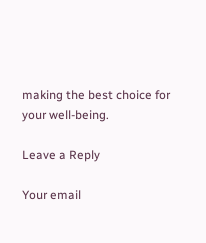making the best choice for your well-being.

Leave a Reply

Your email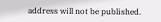address will not be published.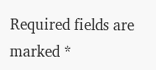Required fields are marked *